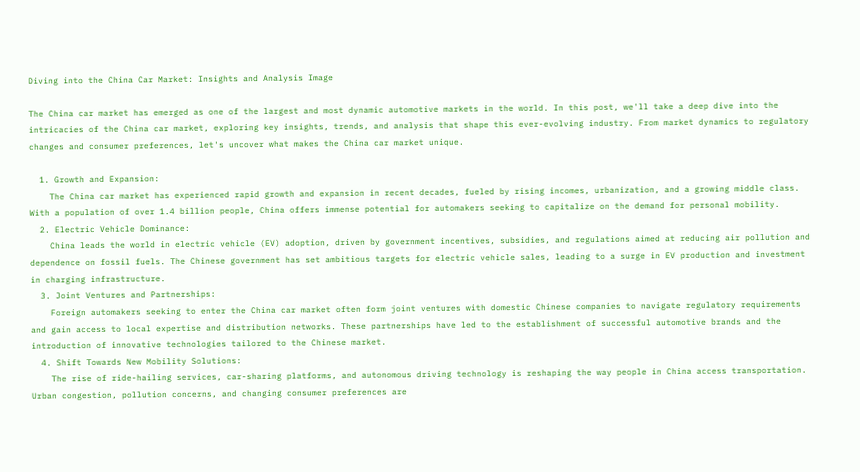Diving into the China Car Market: Insights and Analysis Image

The China car market has emerged as one of the largest and most dynamic automotive markets in the world. In this post, we'll take a deep dive into the intricacies of the China car market, exploring key insights, trends, and analysis that shape this ever-evolving industry. From market dynamics to regulatory changes and consumer preferences, let's uncover what makes the China car market unique.

  1. Growth and Expansion:
    The China car market has experienced rapid growth and expansion in recent decades, fueled by rising incomes, urbanization, and a growing middle class. With a population of over 1.4 billion people, China offers immense potential for automakers seeking to capitalize on the demand for personal mobility.
  2. Electric Vehicle Dominance:
    China leads the world in electric vehicle (EV) adoption, driven by government incentives, subsidies, and regulations aimed at reducing air pollution and dependence on fossil fuels. The Chinese government has set ambitious targets for electric vehicle sales, leading to a surge in EV production and investment in charging infrastructure.
  3. Joint Ventures and Partnerships:
    Foreign automakers seeking to enter the China car market often form joint ventures with domestic Chinese companies to navigate regulatory requirements and gain access to local expertise and distribution networks. These partnerships have led to the establishment of successful automotive brands and the introduction of innovative technologies tailored to the Chinese market.
  4. Shift Towards New Mobility Solutions:
    The rise of ride-hailing services, car-sharing platforms, and autonomous driving technology is reshaping the way people in China access transportation. Urban congestion, pollution concerns, and changing consumer preferences are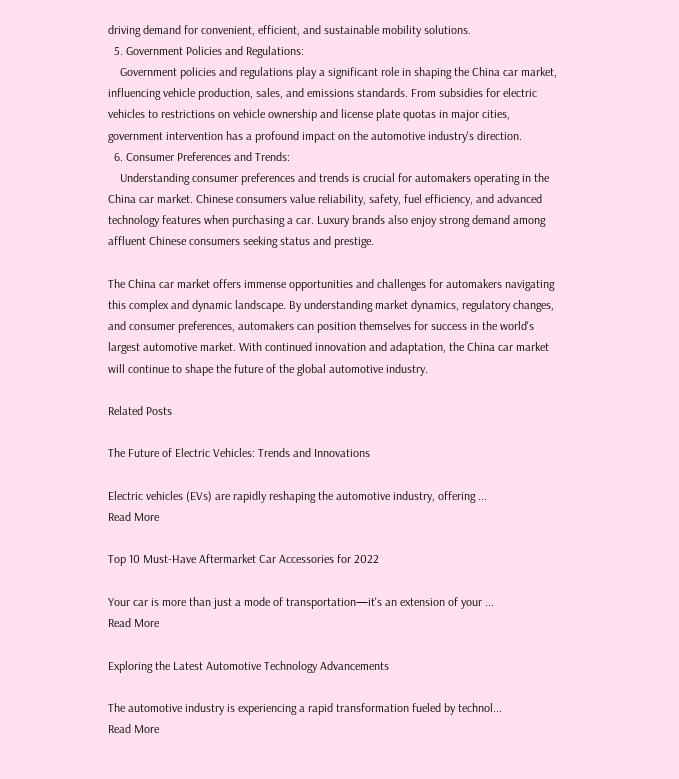driving demand for convenient, efficient, and sustainable mobility solutions.
  5. Government Policies and Regulations:
    Government policies and regulations play a significant role in shaping the China car market, influencing vehicle production, sales, and emissions standards. From subsidies for electric vehicles to restrictions on vehicle ownership and license plate quotas in major cities, government intervention has a profound impact on the automotive industry's direction.
  6. Consumer Preferences and Trends:
    Understanding consumer preferences and trends is crucial for automakers operating in the China car market. Chinese consumers value reliability, safety, fuel efficiency, and advanced technology features when purchasing a car. Luxury brands also enjoy strong demand among affluent Chinese consumers seeking status and prestige.

The China car market offers immense opportunities and challenges for automakers navigating this complex and dynamic landscape. By understanding market dynamics, regulatory changes, and consumer preferences, automakers can position themselves for success in the world's largest automotive market. With continued innovation and adaptation, the China car market will continue to shape the future of the global automotive industry.

Related Posts

The Future of Electric Vehicles: Trends and Innovations

Electric vehicles (EVs) are rapidly reshaping the automotive industry, offering ...
Read More

Top 10 Must-Have Aftermarket Car Accessories for 2022

Your car is more than just a mode of transportation—it's an extension of your ...
Read More

Exploring the Latest Automotive Technology Advancements

The automotive industry is experiencing a rapid transformation fueled by technol...
Read More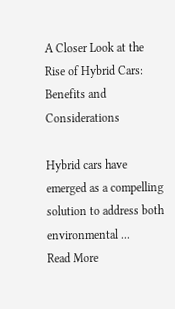A Closer Look at the Rise of Hybrid Cars: Benefits and Considerations

Hybrid cars have emerged as a compelling solution to address both environmental ...
Read More